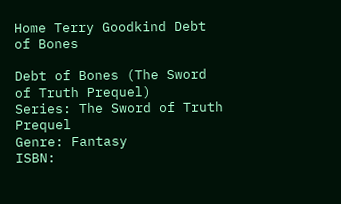Home Terry Goodkind Debt of Bones

Debt of Bones (The Sword of Truth Prequel)
Series: The Sword of Truth Prequel
Genre: Fantasy
ISBN: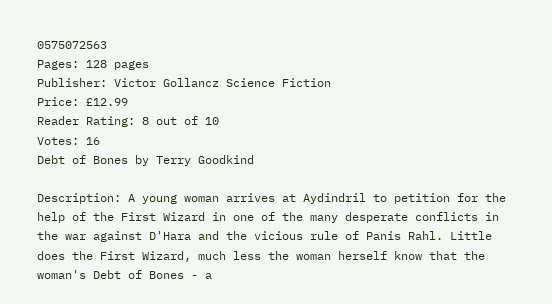0575072563
Pages: 128 pages
Publisher: Victor Gollancz Science Fiction
Price: £12.99
Reader Rating: 8 out of 10
Votes: 16
Debt of Bones by Terry Goodkind

Description: A young woman arrives at Aydindril to petition for the help of the First Wizard in one of the many desperate conflicts in the war against D'Hara and the vicious rule of Panis Rahl. Little does the First Wizard, much less the woman herself know that the woman's Debt of Bones - a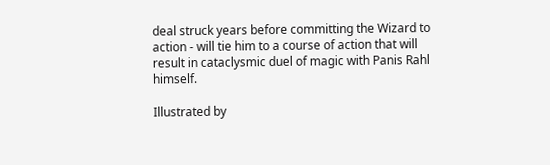deal struck years before committing the Wizard to action - will tie him to a course of action that will result in cataclysmic duel of magic with Panis Rahl himself.

Illustrated by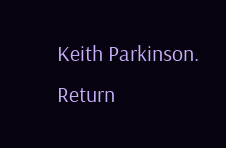Keith Parkinson.
Return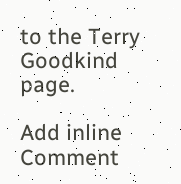to the Terry Goodkind page.

Add inline Comment